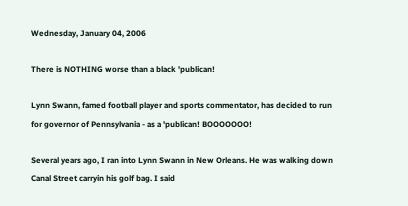Wednesday, January 04, 2006

There is NOTHING worse than a black 'publican!

Lynn Swann, famed football player and sports commentator, has decided to run for governor of Pennsylvania - as a 'publican! BOOOOOOO!

Several years ago, I ran into Lynn Swann in New Orleans. He was walking down Canal Street carryin his golf bag. I said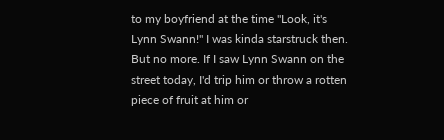to my boyfriend at the time "Look, it's Lynn Swann!" I was kinda starstruck then. But no more. If I saw Lynn Swann on the street today, I'd trip him or throw a rotten piece of fruit at him or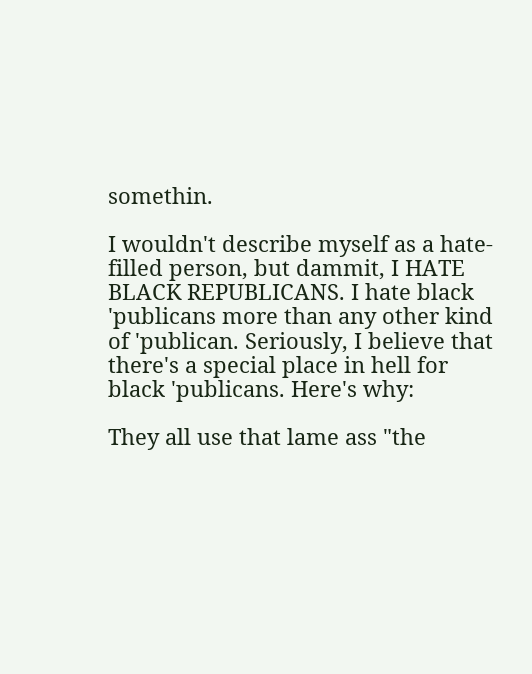somethin.

I wouldn't describe myself as a hate-filled person, but dammit, I HATE BLACK REPUBLICANS. I hate black 'publicans more than any other kind of 'publican. Seriously, I believe that there's a special place in hell for black 'publicans. Here's why:

They all use that lame ass "the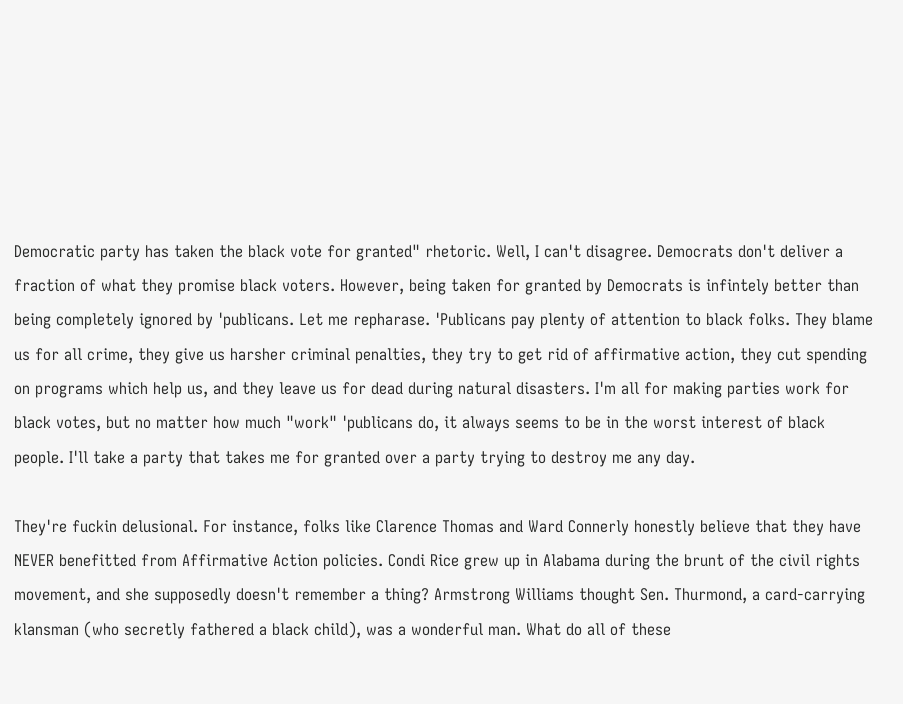Democratic party has taken the black vote for granted" rhetoric. Well, I can't disagree. Democrats don't deliver a fraction of what they promise black voters. However, being taken for granted by Democrats is infintely better than being completely ignored by 'publicans. Let me repharase. 'Publicans pay plenty of attention to black folks. They blame us for all crime, they give us harsher criminal penalties, they try to get rid of affirmative action, they cut spending on programs which help us, and they leave us for dead during natural disasters. I'm all for making parties work for black votes, but no matter how much "work" 'publicans do, it always seems to be in the worst interest of black people. I'll take a party that takes me for granted over a party trying to destroy me any day.

They're fuckin delusional. For instance, folks like Clarence Thomas and Ward Connerly honestly believe that they have NEVER benefitted from Affirmative Action policies. Condi Rice grew up in Alabama during the brunt of the civil rights movement, and she supposedly doesn't remember a thing? Armstrong Williams thought Sen. Thurmond, a card-carrying klansman (who secretly fathered a black child), was a wonderful man. What do all of these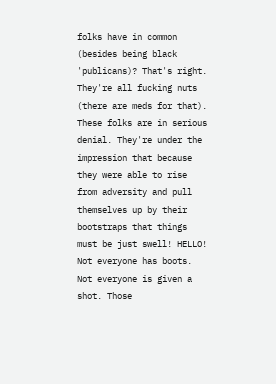folks have in common (besides being black 'publicans)? That's right. They're all fucking nuts (there are meds for that). These folks are in serious denial. They're under the impression that because they were able to rise from adversity and pull themselves up by their bootstraps that things must be just swell! HELLO! Not everyone has boots. Not everyone is given a shot. Those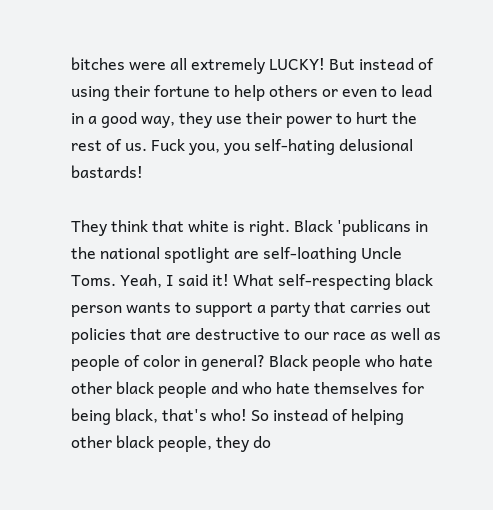bitches were all extremely LUCKY! But instead of using their fortune to help others or even to lead in a good way, they use their power to hurt the rest of us. Fuck you, you self-hating delusional bastards!

They think that white is right. Black 'publicans in the national spotlight are self-loathing Uncle Toms. Yeah, I said it! What self-respecting black person wants to support a party that carries out policies that are destructive to our race as well as people of color in general? Black people who hate other black people and who hate themselves for being black, that's who! So instead of helping other black people, they do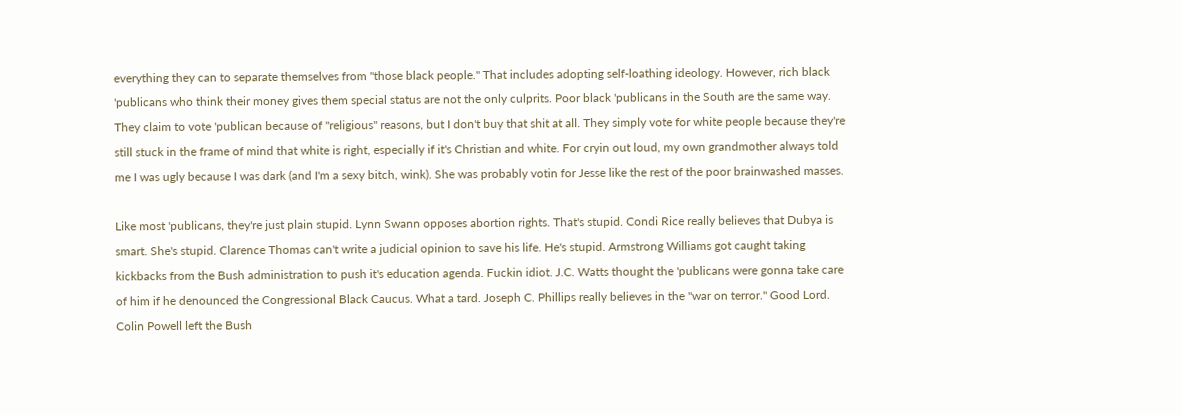everything they can to separate themselves from "those black people." That includes adopting self-loathing ideology. However, rich black 'publicans who think their money gives them special status are not the only culprits. Poor black 'publicans in the South are the same way. They claim to vote 'publican because of "religious" reasons, but I don't buy that shit at all. They simply vote for white people because they're still stuck in the frame of mind that white is right, especially if it's Christian and white. For cryin out loud, my own grandmother always told me I was ugly because I was dark (and I'm a sexy bitch, wink). She was probably votin for Jesse like the rest of the poor brainwashed masses.

Like most 'publicans, they're just plain stupid. Lynn Swann opposes abortion rights. That's stupid. Condi Rice really believes that Dubya is smart. She's stupid. Clarence Thomas can't write a judicial opinion to save his life. He's stupid. Armstrong Williams got caught taking kickbacks from the Bush administration to push it's education agenda. Fuckin idiot. J.C. Watts thought the 'publicans were gonna take care of him if he denounced the Congressional Black Caucus. What a tard. Joseph C. Phillips really believes in the "war on terror." Good Lord. Colin Powell left the Bush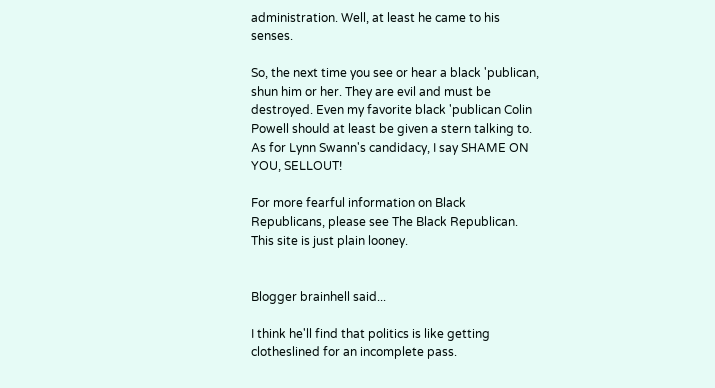administration. Well, at least he came to his senses.

So, the next time you see or hear a black 'publican, shun him or her. They are evil and must be destroyed. Even my favorite black 'publican Colin Powell should at least be given a stern talking to. As for Lynn Swann's candidacy, I say SHAME ON YOU, SELLOUT!

For more fearful information on Black Republicans, please see The Black Republican. This site is just plain looney.


Blogger brainhell said...

I think he'll find that politics is like getting clotheslined for an incomplete pass.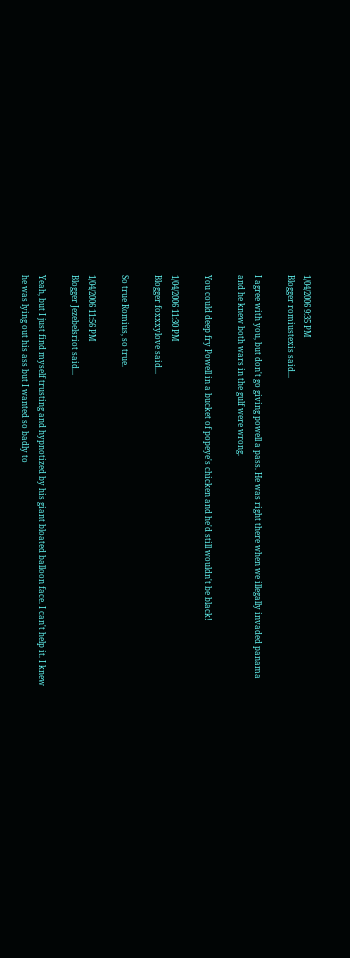1/04/2006 9:35 PM
Blogger romiustexis said...

I agree with you, but don't go giving powell a pass. He was right there when we illegally invaded panama and he knew both wars in the gulf were wrong.

You could deep fry Powell in a bucket of popeye's chicken and he'd still wouldn't be black!

1/04/2006 11:30 PM
Blogger foxxxylove said...

So true Romius, so true.

1/04/2006 11:56 PM
Blogger Jezebelsriot said...

Yeah, but I just find myself trusting and hypnotized by his giant bloated balloon face. I can't help it. I knew he was lying out his ass but I wanted so badly to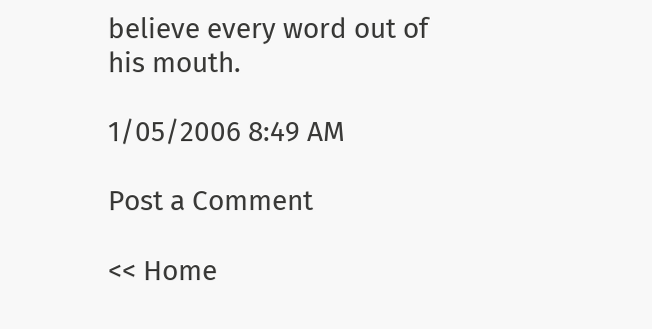believe every word out of his mouth.

1/05/2006 8:49 AM

Post a Comment

<< Home